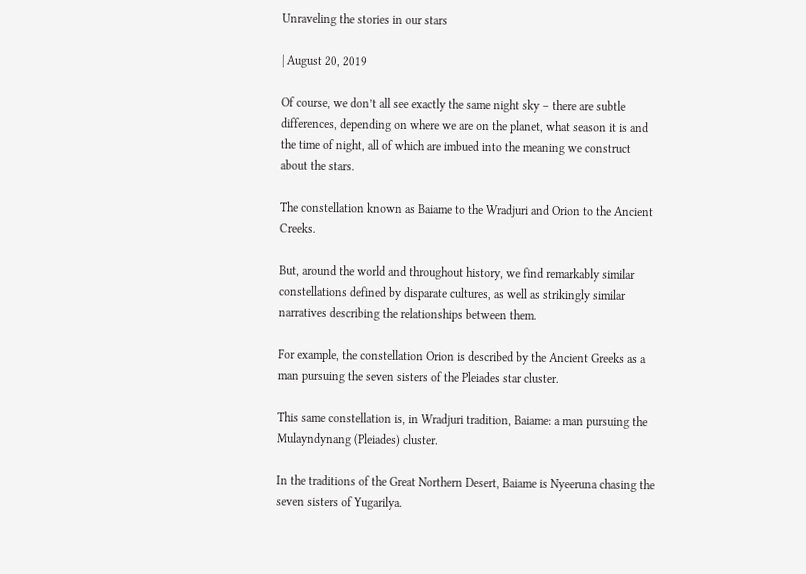Unraveling the stories in our stars

| August 20, 2019

Of course, we don’t all see exactly the same night sky – there are subtle differences, depending on where we are on the planet, what season it is and the time of night, all of which are imbued into the meaning we construct about the stars.

The constellation known as Baiame to the Wradjuri and Orion to the Ancient Creeks.

But, around the world and throughout history, we find remarkably similar constellations defined by disparate cultures, as well as strikingly similar narratives describing the relationships between them.

For example, the constellation Orion is described by the Ancient Greeks as a man pursuing the seven sisters of the Pleiades star cluster.

This same constellation is, in Wradjuri tradition, Baiame: a man pursuing the Mulayndynang (Pleiades) cluster.

In the traditions of the Great Northern Desert, Baiame is Nyeeruna chasing the seven sisters of Yugarilya.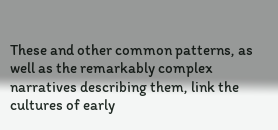These and other common patterns, as well as the remarkably complex narratives describing them, link the cultures of early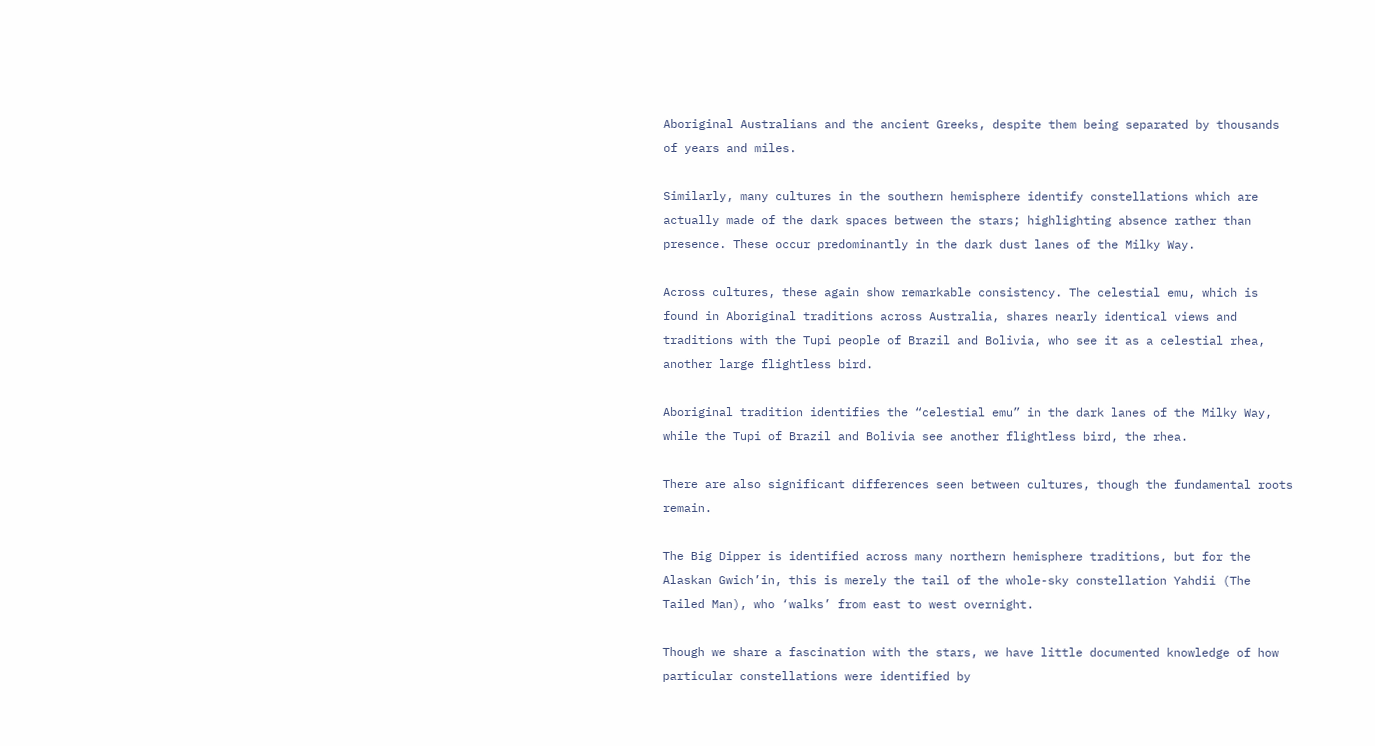Aboriginal Australians and the ancient Greeks, despite them being separated by thousands of years and miles.

Similarly, many cultures in the southern hemisphere identify constellations which are actually made of the dark spaces between the stars; highlighting absence rather than presence. These occur predominantly in the dark dust lanes of the Milky Way.

Across cultures, these again show remarkable consistency. The celestial emu, which is found in Aboriginal traditions across Australia, shares nearly identical views and traditions with the Tupi people of Brazil and Bolivia, who see it as a celestial rhea, another large flightless bird.

Aboriginal tradition identifies the “celestial emu” in the dark lanes of the Milky Way, while the Tupi of Brazil and Bolivia see another flightless bird, the rhea.

There are also significant differences seen between cultures, though the fundamental roots remain.

The Big Dipper is identified across many northern hemisphere traditions, but for the Alaskan Gwich’in, this is merely the tail of the whole-sky constellation Yahdii (The Tailed Man), who ‘walks’ from east to west overnight.

Though we share a fascination with the stars, we have little documented knowledge of how particular constellations were identified by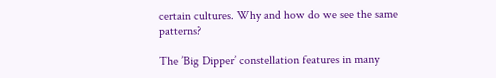certain cultures. Why and how do we see the same patterns?

The ’Big Dipper’ constellation features in many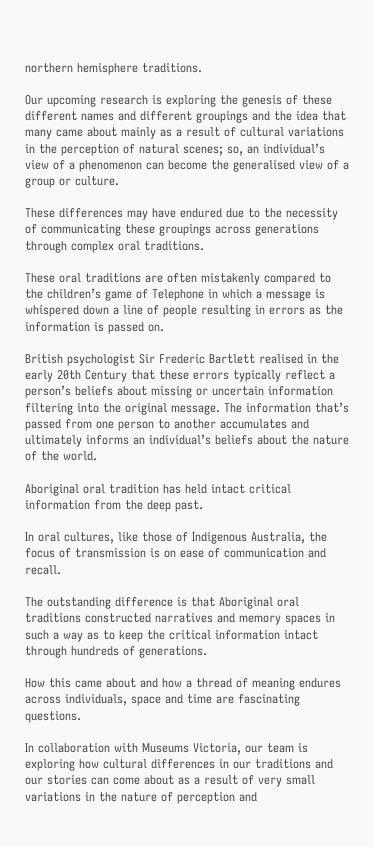northern hemisphere traditions.

Our upcoming research is exploring the genesis of these different names and different groupings and the idea that many came about mainly as a result of cultural variations in the perception of natural scenes; so, an individual’s view of a phenomenon can become the generalised view of a group or culture.

These differences may have endured due to the necessity of communicating these groupings across generations through complex oral traditions.

These oral traditions are often mistakenly compared to the children’s game of Telephone in which a message is whispered down a line of people resulting in errors as the information is passed on.

British psychologist Sir Frederic Bartlett realised in the early 20th Century that these errors typically reflect a person’s beliefs about missing or uncertain information filtering into the original message. The information that’s passed from one person to another accumulates and ultimately informs an individual’s beliefs about the nature of the world.

Aboriginal oral tradition has held intact critical information from the deep past.

In oral cultures, like those of Indigenous Australia, the focus of transmission is on ease of communication and recall.

The outstanding difference is that Aboriginal oral traditions constructed narratives and memory spaces in such a way as to keep the critical information intact through hundreds of generations.

How this came about and how a thread of meaning endures across individuals, space and time are fascinating questions.

In collaboration with Museums Victoria, our team is exploring how cultural differences in our traditions and our stories can come about as a result of very small variations in the nature of perception and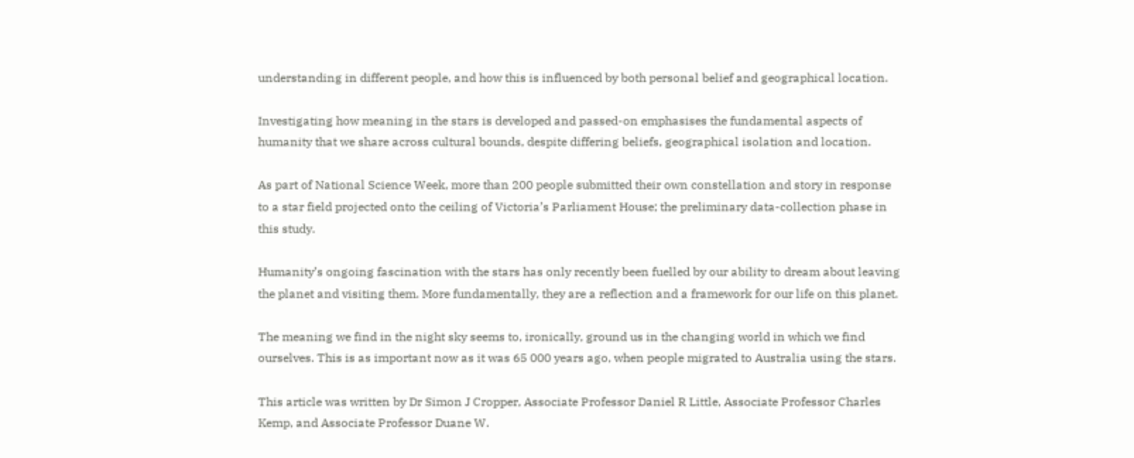understanding in different people, and how this is influenced by both personal belief and geographical location.

Investigating how meaning in the stars is developed and passed-on emphasises the fundamental aspects of humanity that we share across cultural bounds, despite differing beliefs, geographical isolation and location.

As part of National Science Week, more than 200 people submitted their own constellation and story in response to a star field projected onto the ceiling of Victoria’s Parliament House; the preliminary data-collection phase in this study.

Humanity’s ongoing fascination with the stars has only recently been fuelled by our ability to dream about leaving the planet and visiting them. More fundamentally, they are a reflection and a framework for our life on this planet.

The meaning we find in the night sky seems to, ironically, ground us in the changing world in which we find ourselves. This is as important now as it was 65 000 years ago, when people migrated to Australia using the stars.

This article was written by Dr Simon J Cropper, Associate Professor Daniel R Little, Associate Professor Charles Kemp, and Associate Professor Duane W.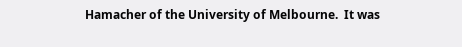Hamacher of the University of Melbourne.  It was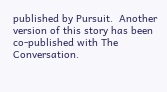published by Pursuit.  Another version of this story has been co-published with The Conversation.